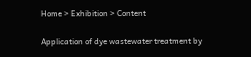Home > Exhibition > Content

Application of dye wastewater treatment by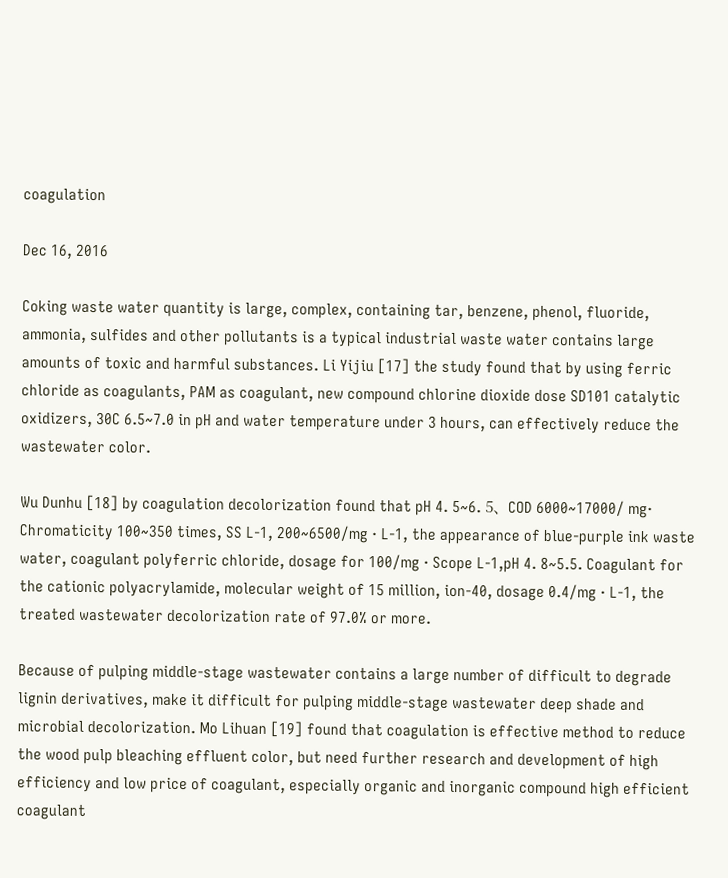coagulation

Dec 16, 2016

Coking waste water quantity is large, complex, containing tar, benzene, phenol, fluoride, ammonia, sulfides and other pollutants is a typical industrial waste water contains large amounts of toxic and harmful substances. Li Yijiu [17] the study found that by using ferric chloride as coagulants, PAM as coagulant, new compound chlorine dioxide dose SD101 catalytic oxidizers, 30C 6.5~7.0 in pH and water temperature under 3 hours, can effectively reduce the wastewater color.

Wu Dunhu [18] by coagulation decolorization found that pH 4. 5~6. 5、COD 6000~17000/ mg· Chromaticity 100~350 times, SS L-1, 200~6500/mg · L-1, the appearance of blue-purple ink waste water, coagulant polyferric chloride, dosage for 100/mg · Scope L-1,pH 4. 8~5.5. Coagulant for the cationic polyacrylamide, molecular weight of 15 million, ion-40, dosage 0.4/mg · L-1, the treated wastewater decolorization rate of 97.0% or more.

Because of pulping middle-stage wastewater contains a large number of difficult to degrade lignin derivatives, make it difficult for pulping middle-stage wastewater deep shade and microbial decolorization. Mo Lihuan [19] found that coagulation is effective method to reduce the wood pulp bleaching effluent color, but need further research and development of high efficiency and low price of coagulant, especially organic and inorganic compound high efficient coagulant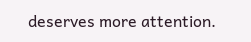deserves more attention.